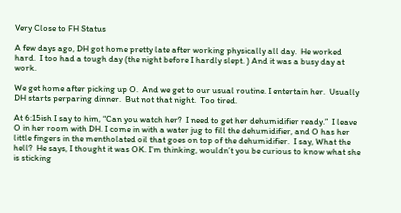Very Close to FH Status

A few days ago, DH got home pretty late after working physically all day.  He worked hard.  I too had a tough day (the night before I hardly slept. ) And it was a busy day at work.

We get home after picking up O.  And we get to our usual routine. I entertain her.  Usually DH starts perparing dinner.  But not that night.  Too tired.

At 6:15ish I say to him, “Can you watch her?  I need to get her dehumidifier ready.”  I leave O in her room with DH. I come in with a water jug to fill the dehumidifier, and O has her little fingers in the mentholated oil that goes on top of the dehumidifier.  I say, What the hell?  He says, I thought it was OK. I’m thinking, wouldn’t you be curious to know what she is sticking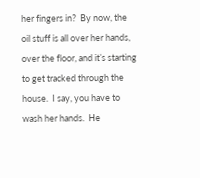her fingers in?  By now, the oil stuff is all over her hands, over the floor, and it’s starting to get tracked through the house.  I say, you have to wash her hands.  He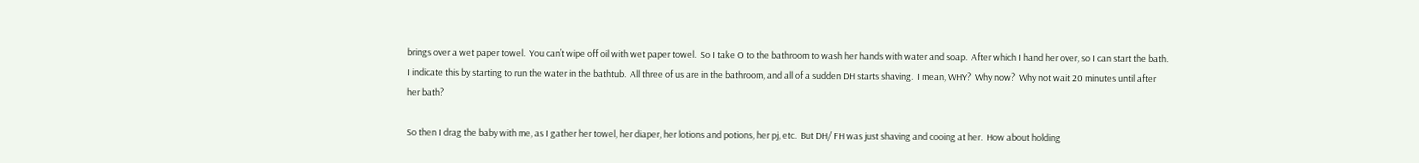brings over a wet paper towel.  You can’t wipe off oil with wet paper towel.  So I take O to the bathroom to wash her hands with water and soap.  After which I hand her over, so I can start the bath. I indicate this by starting to run the water in the bathtub.  All three of us are in the bathroom, and all of a sudden DH starts shaving.  I mean, WHY?  Why now?  Why not wait 20 minutes until after her bath?

So then I drag the baby with me, as I gather her towel, her diaper, her lotions and potions, her pj, etc.  But DH/ FH was just shaving and cooing at her.  How about holding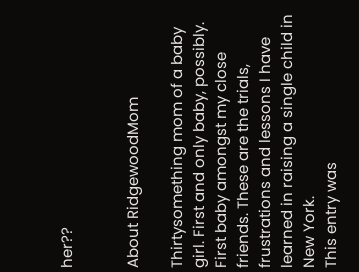her??


About RidgewoodMom

Thirtysomething mom of a baby girl. First and only baby, possibly. First baby amongst my close friends. These are the trials, frustrations and lessons I have learned in raising a single child in New York.
This entry was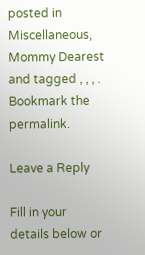posted in Miscellaneous, Mommy Dearest and tagged , , , . Bookmark the permalink.

Leave a Reply

Fill in your details below or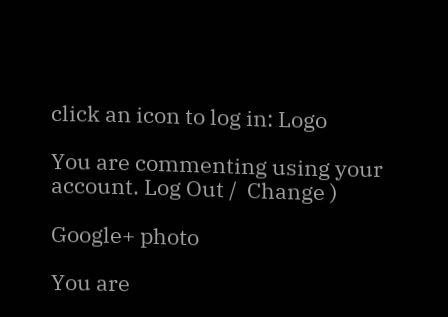click an icon to log in: Logo

You are commenting using your account. Log Out /  Change )

Google+ photo

You are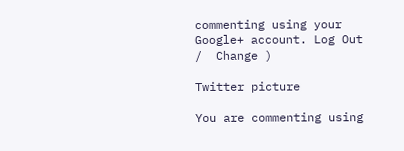commenting using your Google+ account. Log Out /  Change )

Twitter picture

You are commenting using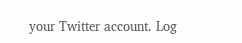your Twitter account. Log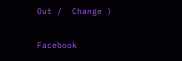Out /  Change )

Facebook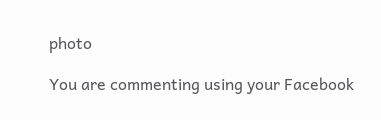photo

You are commenting using your Facebook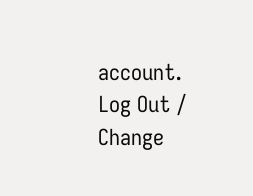account. Log Out /  Change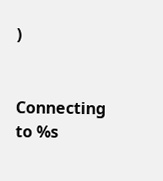)


Connecting to %s